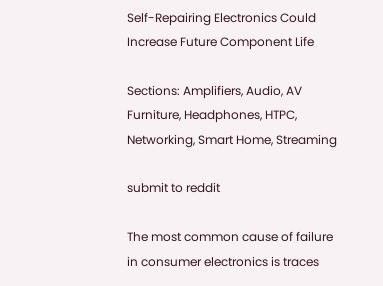Self-Repairing Electronics Could Increase Future Component Life

Sections: Amplifiers, Audio, AV Furniture, Headphones, HTPC, Networking, Smart Home, Streaming

submit to reddit

The most common cause of failure in consumer electronics is traces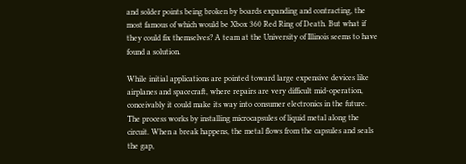and solder points being broken by boards expanding and contracting, the most famous of which would be Xbox 360 Red Ring of Death. But what if they could fix themselves? A team at the University of Illinois seems to have found a solution.

While initial applications are pointed toward large expensive devices like airplanes and spacecraft, where repairs are very difficult mid-operation, conceivably it could make its way into consumer electronics in the future. The process works by installing microcapsules of liquid metal along the circuit. When a break happens, the metal flows from the capsules and seals the gap,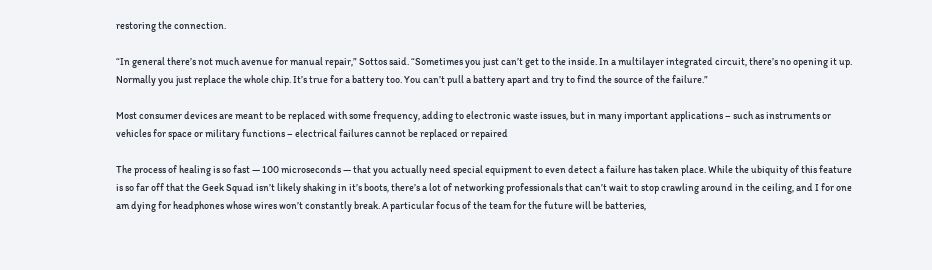restoring the connection.

“In general there’s not much avenue for manual repair,” Sottos said. “Sometimes you just can’t get to the inside. In a multilayer integrated circuit, there’s no opening it up. Normally you just replace the whole chip. It’s true for a battery too. You can’t pull a battery apart and try to find the source of the failure.”

Most consumer devices are meant to be replaced with some frequency, adding to electronic waste issues, but in many important applications – such as instruments or vehicles for space or military functions – electrical failures cannot be replaced or repaired

The process of healing is so fast — 100 microseconds — that you actually need special equipment to even detect a failure has taken place. While the ubiquity of this feature is so far off that the Geek Squad isn’t likely shaking in it’s boots, there’s a lot of networking professionals that can’t wait to stop crawling around in the ceiling, and I for one am dying for headphones whose wires won’t constantly break. A particular focus of the team for the future will be batteries,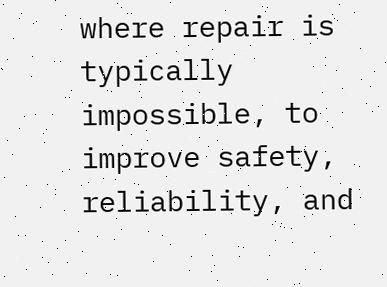where repair is typically impossible, to improve safety, reliability, and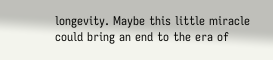longevity. Maybe this little miracle could bring an end to the era of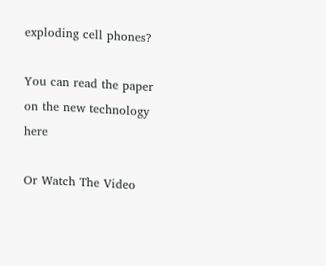exploding cell phones?

You can read the paper on the new technology here

Or Watch The Video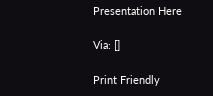Presentation Here

Via: []

Print Friendly